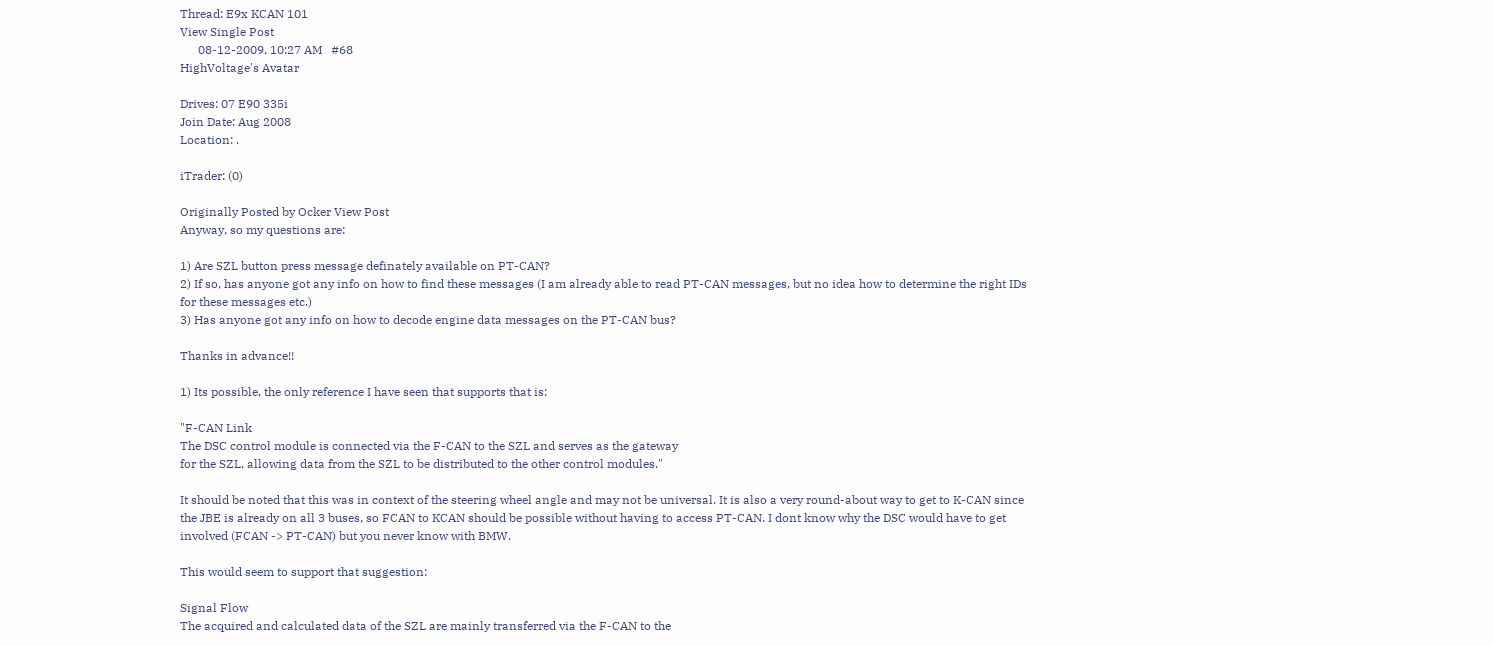Thread: E9x KCAN 101
View Single Post
      08-12-2009, 10:27 AM   #68
HighVoltage's Avatar

Drives: 07 E90 335i
Join Date: Aug 2008
Location: .

iTrader: (0)

Originally Posted by Ocker View Post
Anyway, so my questions are:

1) Are SZL button press message definately available on PT-CAN?
2) If so, has anyone got any info on how to find these messages (I am already able to read PT-CAN messages, but no idea how to determine the right IDs for these messages etc.)
3) Has anyone got any info on how to decode engine data messages on the PT-CAN bus?

Thanks in advance!!

1) Its possible, the only reference I have seen that supports that is:

"F-CAN Link
The DSC control module is connected via the F-CAN to the SZL and serves as the gateway
for the SZL, allowing data from the SZL to be distributed to the other control modules."

It should be noted that this was in context of the steering wheel angle and may not be universal. It is also a very round-about way to get to K-CAN since the JBE is already on all 3 buses, so FCAN to KCAN should be possible without having to access PT-CAN. I dont know why the DSC would have to get involved (FCAN -> PT-CAN) but you never know with BMW.

This would seem to support that suggestion:

Signal Flow
The acquired and calculated data of the SZL are mainly transferred via the F-CAN to the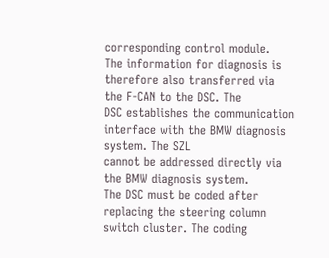corresponding control module.
The information for diagnosis is therefore also transferred via the F-CAN to the DSC. The
DSC establishes the communication interface with the BMW diagnosis system. The SZL
cannot be addressed directly via the BMW diagnosis system.
The DSC must be coded after replacing the steering column switch cluster. The coding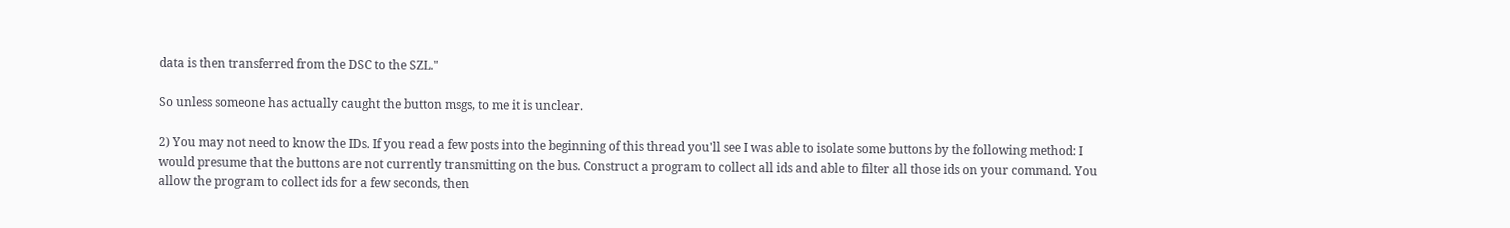data is then transferred from the DSC to the SZL."

So unless someone has actually caught the button msgs, to me it is unclear.

2) You may not need to know the IDs. If you read a few posts into the beginning of this thread you'll see I was able to isolate some buttons by the following method: I would presume that the buttons are not currently transmitting on the bus. Construct a program to collect all ids and able to filter all those ids on your command. You allow the program to collect ids for a few seconds, then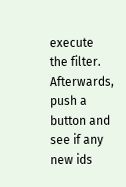execute the filter. Afterwards, push a button and see if any new ids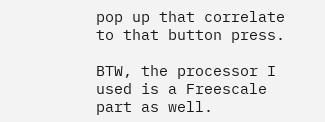pop up that correlate to that button press.

BTW, the processor I used is a Freescale part as well.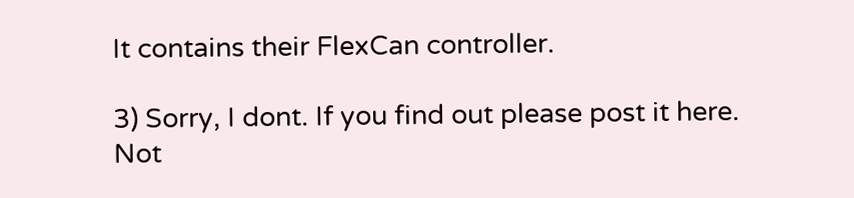It contains their FlexCan controller.

3) Sorry, I dont. If you find out please post it here.
Not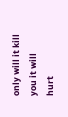only will it kill you it will hurt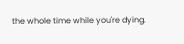the whole time while you're dying.